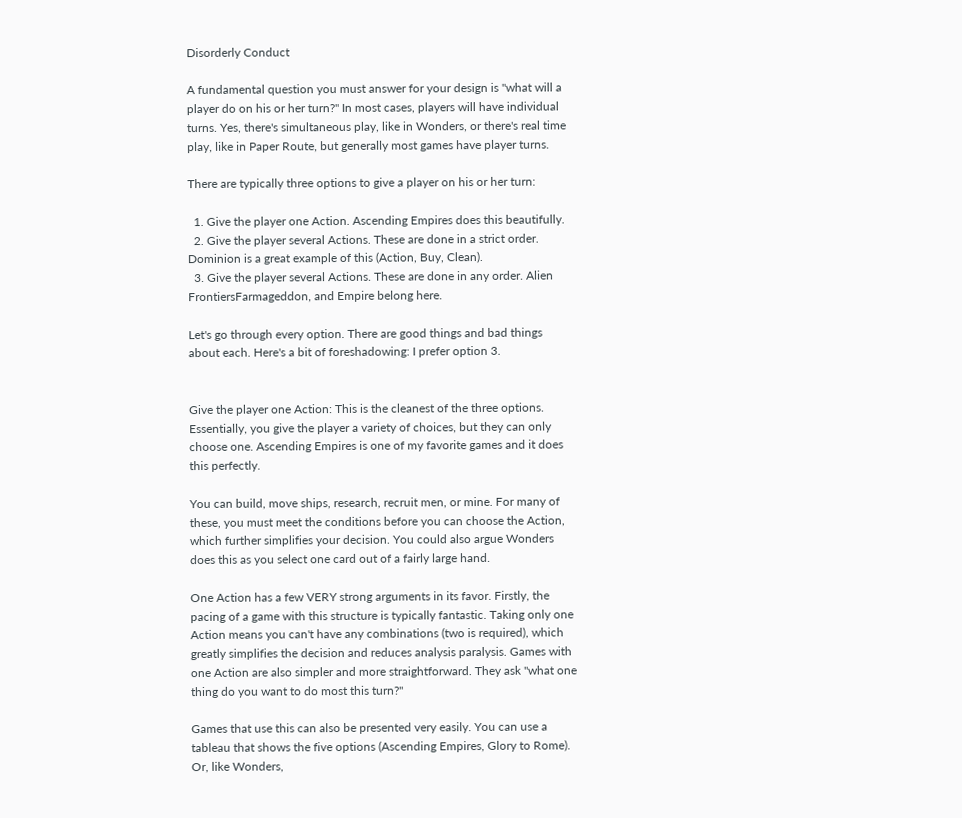Disorderly Conduct

A fundamental question you must answer for your design is "what will a player do on his or her turn?" In most cases, players will have individual turns. Yes, there's simultaneous play, like in Wonders, or there's real time play, like in Paper Route, but generally most games have player turns.

There are typically three options to give a player on his or her turn:

  1. Give the player one Action. Ascending Empires does this beautifully.
  2. Give the player several Actions. These are done in a strict order. Dominion is a great example of this (Action, Buy, Clean).
  3. Give the player several Actions. These are done in any order. Alien FrontiersFarmageddon, and Empire belong here.

Let's go through every option. There are good things and bad things about each. Here's a bit of foreshadowing: I prefer option 3.


Give the player one Action: This is the cleanest of the three options. Essentially, you give the player a variety of choices, but they can only choose one. Ascending Empires is one of my favorite games and it does this perfectly.

You can build, move ships, research, recruit men, or mine. For many of these, you must meet the conditions before you can choose the Action, which further simplifies your decision. You could also argue Wonders does this as you select one card out of a fairly large hand.

One Action has a few VERY strong arguments in its favor. Firstly, the pacing of a game with this structure is typically fantastic. Taking only one Action means you can't have any combinations (two is required), which greatly simplifies the decision and reduces analysis paralysis. Games with one Action are also simpler and more straightforward. They ask "what one thing do you want to do most this turn?"

Games that use this can also be presented very easily. You can use a tableau that shows the five options (Ascending Empires, Glory to Rome). Or, like Wonders,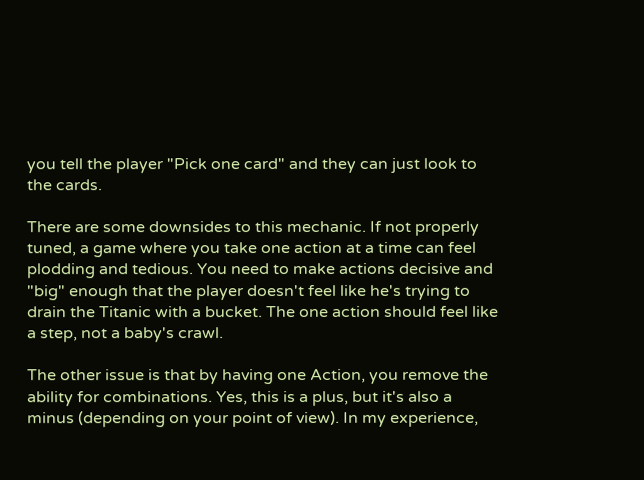you tell the player "Pick one card" and they can just look to the cards.

There are some downsides to this mechanic. If not properly tuned, a game where you take one action at a time can feel plodding and tedious. You need to make actions decisive and "big" enough that the player doesn't feel like he's trying to drain the Titanic with a bucket. The one action should feel like a step, not a baby's crawl.

The other issue is that by having one Action, you remove the ability for combinations. Yes, this is a plus, but it's also a minus (depending on your point of view). In my experience,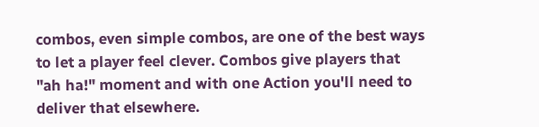combos, even simple combos, are one of the best ways to let a player feel clever. Combos give players that "ah ha!" moment and with one Action you'll need to deliver that elsewhere.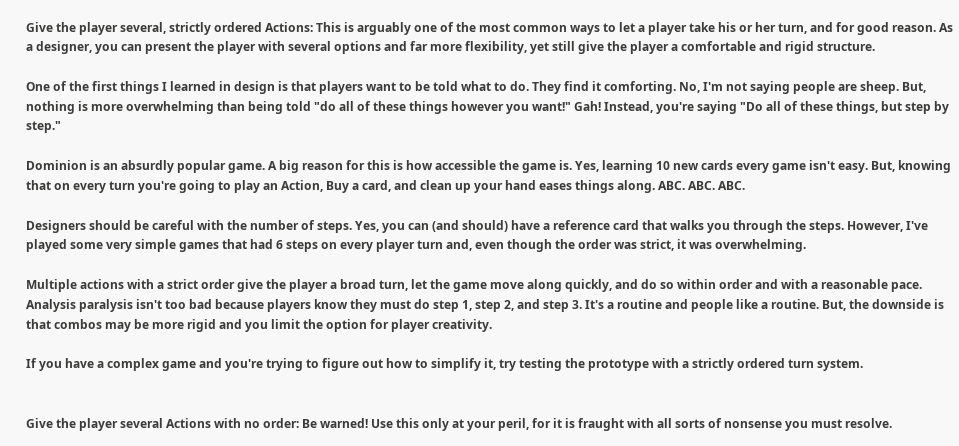Give the player several, strictly ordered Actions: This is arguably one of the most common ways to let a player take his or her turn, and for good reason. As a designer, you can present the player with several options and far more flexibility, yet still give the player a comfortable and rigid structure.

One of the first things I learned in design is that players want to be told what to do. They find it comforting. No, I'm not saying people are sheep. But, nothing is more overwhelming than being told "do all of these things however you want!" Gah! Instead, you're saying "Do all of these things, but step by step."

Dominion is an absurdly popular game. A big reason for this is how accessible the game is. Yes, learning 10 new cards every game isn't easy. But, knowing that on every turn you're going to play an Action, Buy a card, and clean up your hand eases things along. ABC. ABC. ABC.

Designers should be careful with the number of steps. Yes, you can (and should) have a reference card that walks you through the steps. However, I've played some very simple games that had 6 steps on every player turn and, even though the order was strict, it was overwhelming.

Multiple actions with a strict order give the player a broad turn, let the game move along quickly, and do so within order and with a reasonable pace. Analysis paralysis isn't too bad because players know they must do step 1, step 2, and step 3. It's a routine and people like a routine. But, the downside is that combos may be more rigid and you limit the option for player creativity.

If you have a complex game and you're trying to figure out how to simplify it, try testing the prototype with a strictly ordered turn system.


Give the player several Actions with no order: Be warned! Use this only at your peril, for it is fraught with all sorts of nonsense you must resolve.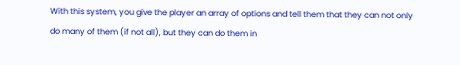With this system, you give the player an array of options and tell them that they can not only do many of them (if not all), but they can do them in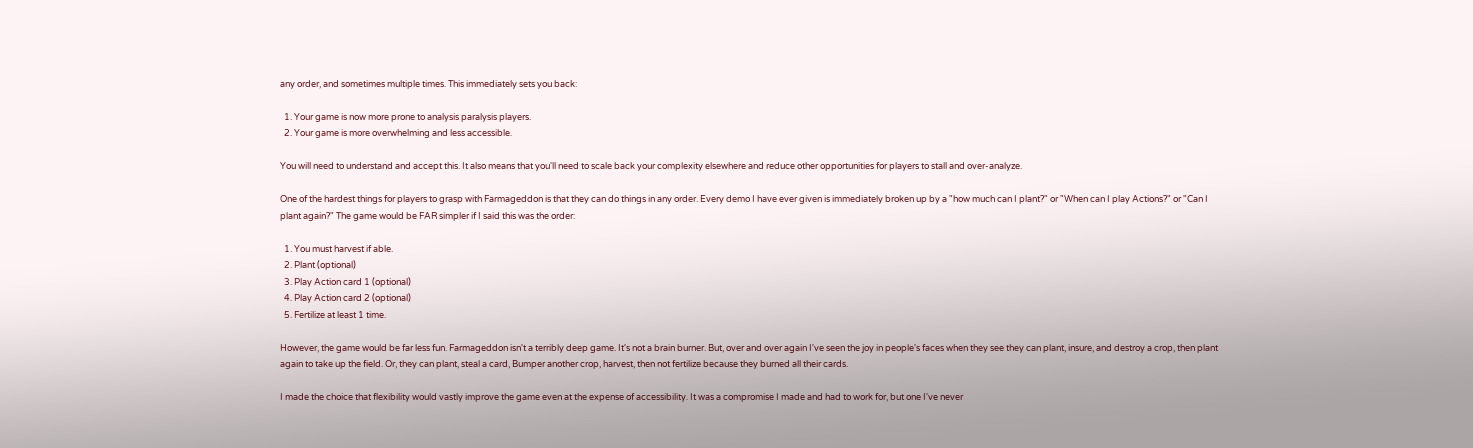any order, and sometimes multiple times. This immediately sets you back:

  1. Your game is now more prone to analysis paralysis players.
  2. Your game is more overwhelming and less accessible.

You will need to understand and accept this. It also means that you'll need to scale back your complexity elsewhere and reduce other opportunities for players to stall and over-analyze.

One of the hardest things for players to grasp with Farmageddon is that they can do things in any order. Every demo I have ever given is immediately broken up by a "how much can I plant?" or "When can I play Actions?" or "Can I plant again?" The game would be FAR simpler if I said this was the order:

  1. You must harvest if able.
  2. Plant (optional)
  3. Play Action card 1 (optional)
  4. Play Action card 2 (optional)
  5. Fertilize at least 1 time.

However, the game would be far less fun. Farmageddon isn't a terribly deep game. It's not a brain burner. But, over and over again I've seen the joy in people's faces when they see they can plant, insure, and destroy a crop, then plant again to take up the field. Or, they can plant, steal a card, Bumper another crop, harvest, then not fertilize because they burned all their cards.

I made the choice that flexibility would vastly improve the game even at the expense of accessibility. It was a compromise I made and had to work for, but one I've never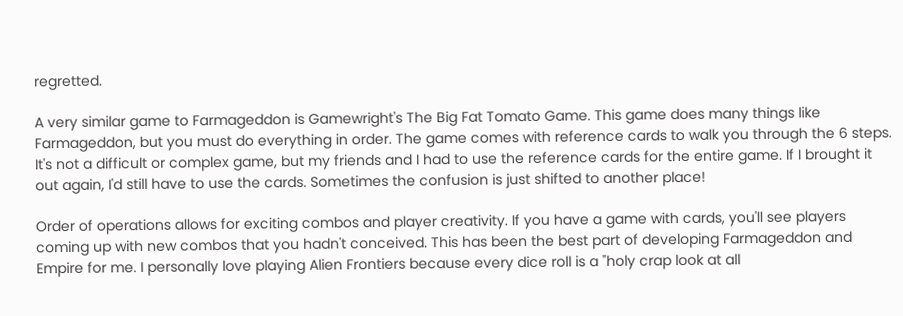regretted.

A very similar game to Farmageddon is Gamewright's The Big Fat Tomato Game. This game does many things like Farmageddon, but you must do everything in order. The game comes with reference cards to walk you through the 6 steps. It's not a difficult or complex game, but my friends and I had to use the reference cards for the entire game. If I brought it out again, I'd still have to use the cards. Sometimes the confusion is just shifted to another place!

Order of operations allows for exciting combos and player creativity. If you have a game with cards, you'll see players coming up with new combos that you hadn't conceived. This has been the best part of developing Farmageddon and Empire for me. I personally love playing Alien Frontiers because every dice roll is a "holy crap look at all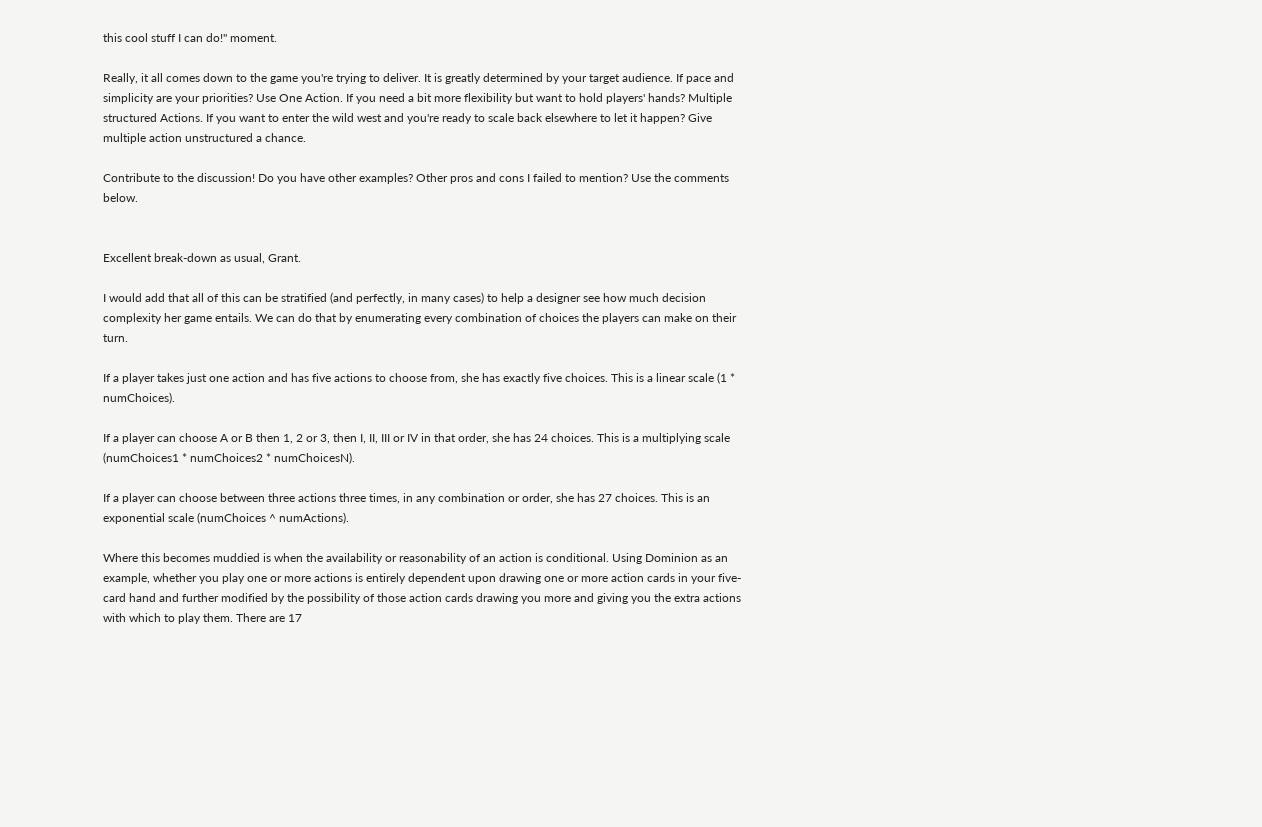this cool stuff I can do!" moment.

Really, it all comes down to the game you're trying to deliver. It is greatly determined by your target audience. If pace and simplicity are your priorities? Use One Action. If you need a bit more flexibility but want to hold players' hands? Multiple structured Actions. If you want to enter the wild west and you're ready to scale back elsewhere to let it happen? Give multiple action unstructured a chance.

Contribute to the discussion! Do you have other examples? Other pros and cons I failed to mention? Use the comments below.


Excellent break-down as usual, Grant.

I would add that all of this can be stratified (and perfectly, in many cases) to help a designer see how much decision complexity her game entails. We can do that by enumerating every combination of choices the players can make on their turn.

If a player takes just one action and has five actions to choose from, she has exactly five choices. This is a linear scale (1 * numChoices).

If a player can choose A or B then 1, 2 or 3, then I, II, III or IV in that order, she has 24 choices. This is a multiplying scale (numChoices1 * numChoices2 * numChoicesN).

If a player can choose between three actions three times, in any combination or order, she has 27 choices. This is an exponential scale (numChoices ^ numActions).

Where this becomes muddied is when the availability or reasonability of an action is conditional. Using Dominion as an example, whether you play one or more actions is entirely dependent upon drawing one or more action cards in your five-card hand and further modified by the possibility of those action cards drawing you more and giving you the extra actions with which to play them. There are 17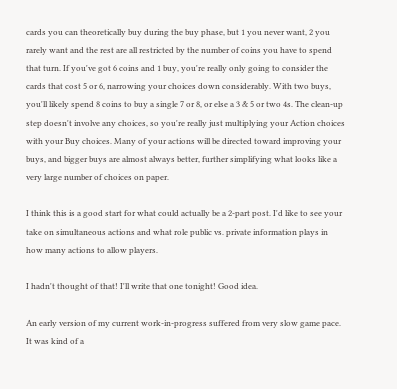cards you can theoretically buy during the buy phase, but 1 you never want, 2 you rarely want and the rest are all restricted by the number of coins you have to spend that turn. If you've got 6 coins and 1 buy, you're really only going to consider the cards that cost 5 or 6, narrowing your choices down considerably. With two buys, you'll likely spend 8 coins to buy a single 7 or 8, or else a 3 & 5 or two 4s. The clean-up step doesn't involve any choices, so you're really just multiplying your Action choices with your Buy choices. Many of your actions will be directed toward improving your buys, and bigger buys are almost always better, further simplifying what looks like a very large number of choices on paper.

I think this is a good start for what could actually be a 2-part post. I'd like to see your take on simultaneous actions and what role public vs. private information plays in how many actions to allow players.

I hadn't thought of that! I'll write that one tonight! Good idea.

An early version of my current work-in-progress suffered from very slow game pace. It was kind of a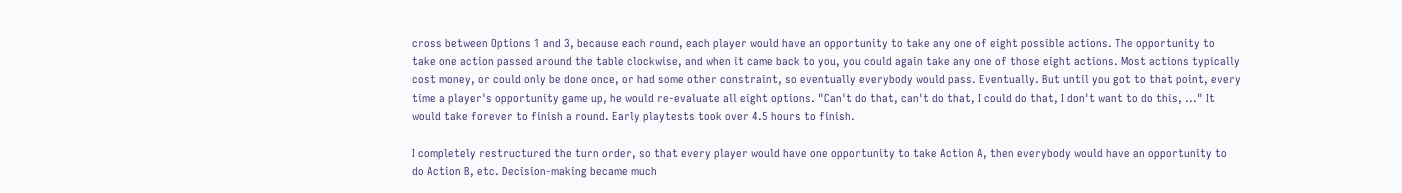cross between Options 1 and 3, because each round, each player would have an opportunity to take any one of eight possible actions. The opportunity to take one action passed around the table clockwise, and when it came back to you, you could again take any one of those eight actions. Most actions typically cost money, or could only be done once, or had some other constraint, so eventually everybody would pass. Eventually. But until you got to that point, every time a player's opportunity game up, he would re-evaluate all eight options. "Can't do that, can't do that, I could do that, I don't want to do this, ..." It would take forever to finish a round. Early playtests took over 4.5 hours to finish.

I completely restructured the turn order, so that every player would have one opportunity to take Action A, then everybody would have an opportunity to do Action B, etc. Decision-making became much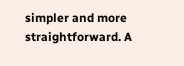simpler and more straightforward. A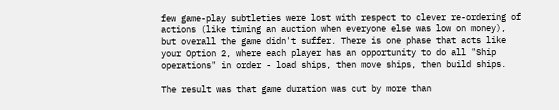few game-play subtleties were lost with respect to clever re-ordering of actions (like timing an auction when everyone else was low on money), but overall the game didn't suffer. There is one phase that acts like your Option 2, where each player has an opportunity to do all "Ship operations" in order - load ships, then move ships, then build ships.

The result was that game duration was cut by more than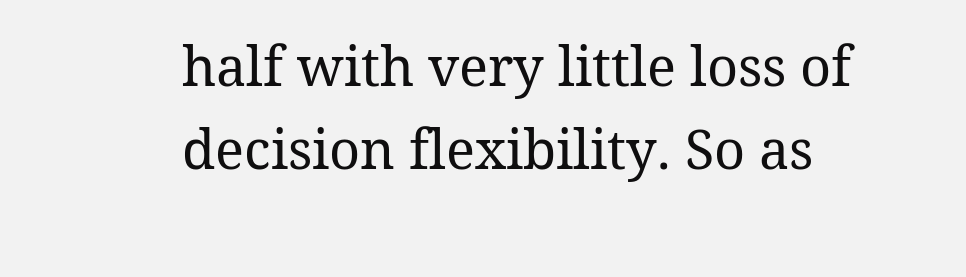half with very little loss of decision flexibility. So as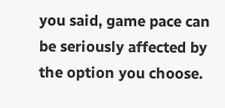you said, game pace can be seriously affected by the option you choose.